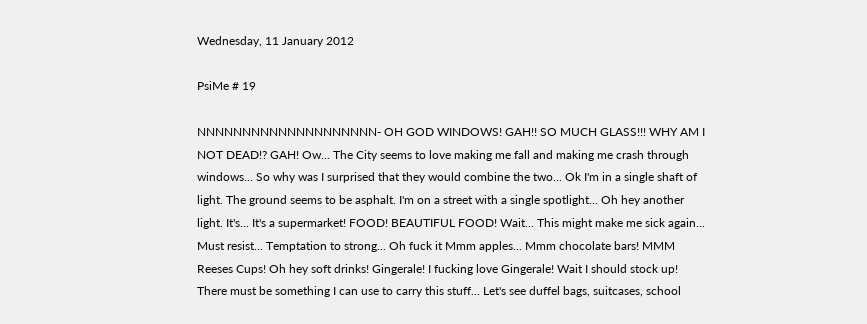Wednesday, 11 January 2012

PsiMe # 19

NNNNNNNNNNNNNNNNNNNN- OH GOD WINDOWS! GAH!! SO MUCH GLASS!!! WHY AM I NOT DEAD!? GAH! Ow... The City seems to love making me fall and making me crash through windows... So why was I surprised that they would combine the two... Ok I'm in a single shaft of light. The ground seems to be asphalt. I'm on a street with a single spotlight... Oh hey another light. It's... It's a supermarket! FOOD! BEAUTIFUL FOOD! Wait... This might make me sick again... Must resist... Temptation to strong... Oh fuck it Mmm apples... Mmm chocolate bars! MMM Reeses Cups! Oh hey soft drinks! Gingerale! I fucking love Gingerale! Wait I should stock up! There must be something I can use to carry this stuff... Let's see duffel bags, suitcases, school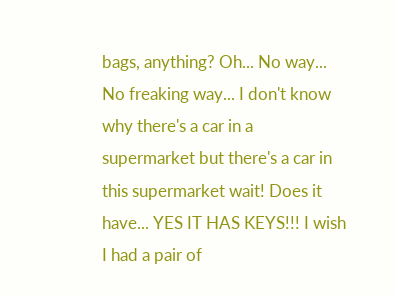bags, anything? Oh... No way... No freaking way... I don't know why there's a car in a supermarket but there's a car in this supermarket wait! Does it have... YES IT HAS KEYS!!! I wish I had a pair of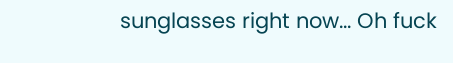sunglasses right now... Oh fuck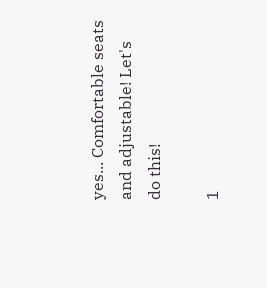yes... Comfortable seats and adjustable! Let's do this!

1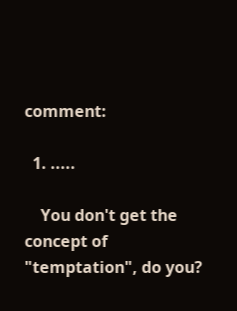comment:

  1. .....

    You don't get the concept of "temptation", do you?